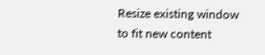Resize existing window to fit new content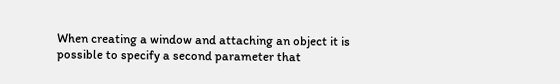When creating a window and attaching an object it is possible to specify a second parameter that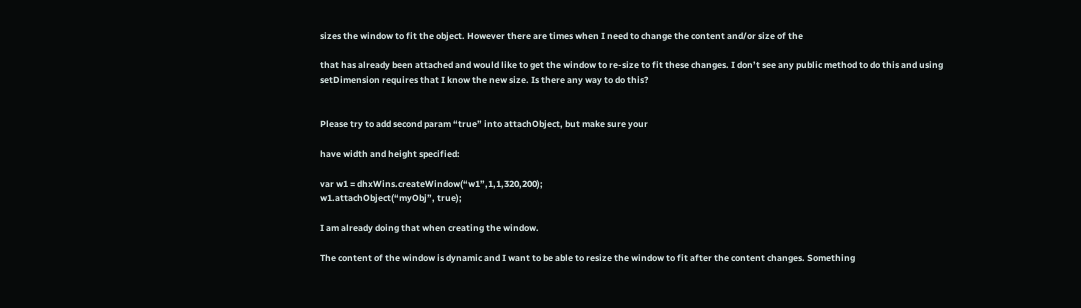sizes the window to fit the object. However there are times when I need to change the content and/or size of the

that has already been attached and would like to get the window to re-size to fit these changes. I don’t see any public method to do this and using setDimension requires that I know the new size. Is there any way to do this?


Please try to add second param “true” into attachObject, but make sure your

have width and height specified:

var w1 = dhxWins.createWindow(“w1”,1,1,320,200);
w1.attachObject(“myObj”, true);

I am already doing that when creating the window.

The content of the window is dynamic and I want to be able to resize the window to fit after the content changes. Something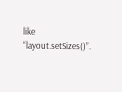like “layout.setSizes()”.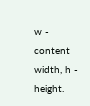w - content width, h - height.